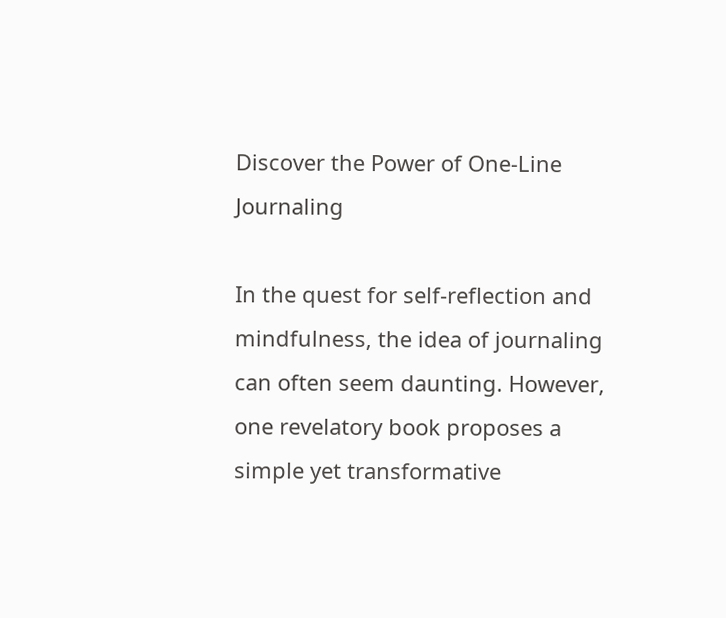Discover the Power of One-Line Journaling

In the quest for self-reflection and mindfulness, the idea of journaling can often seem daunting. However, one revelatory book proposes a simple yet transformative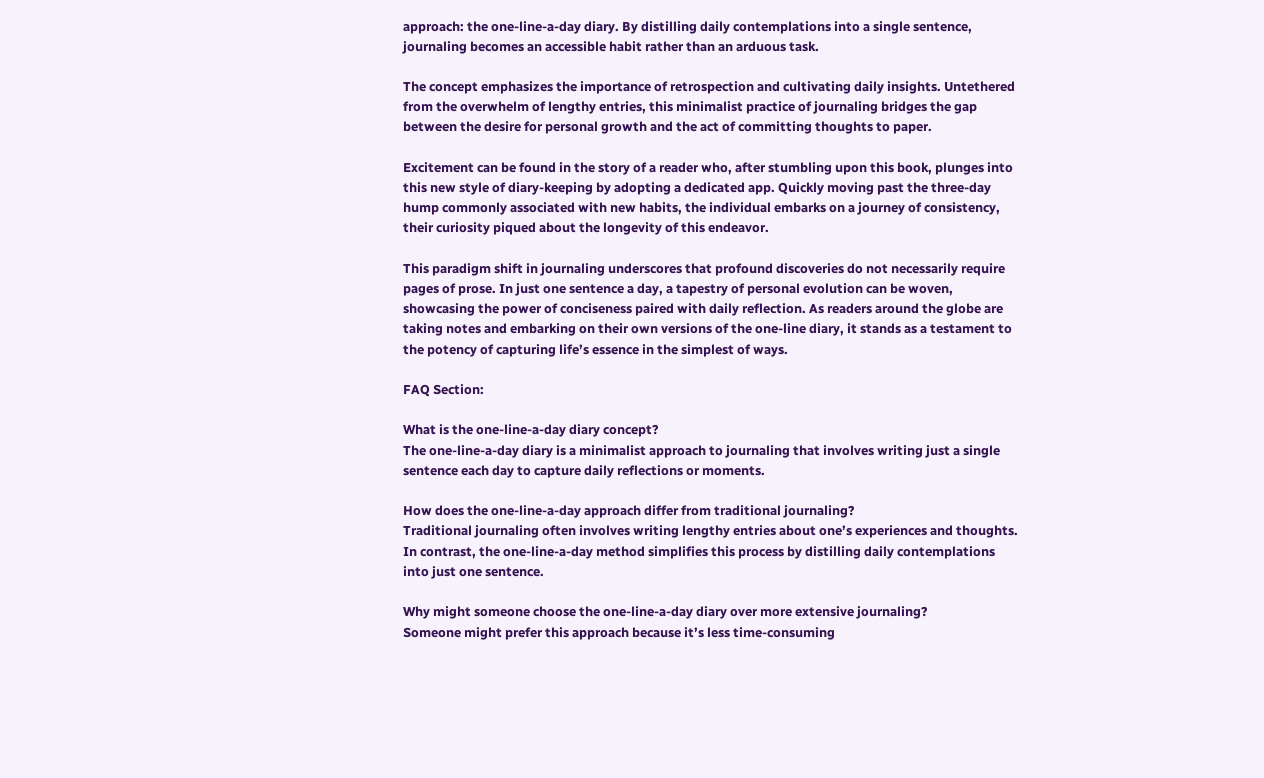approach: the one-line-a-day diary. By distilling daily contemplations into a single sentence, journaling becomes an accessible habit rather than an arduous task.

The concept emphasizes the importance of retrospection and cultivating daily insights. Untethered from the overwhelm of lengthy entries, this minimalist practice of journaling bridges the gap between the desire for personal growth and the act of committing thoughts to paper.

Excitement can be found in the story of a reader who, after stumbling upon this book, plunges into this new style of diary-keeping by adopting a dedicated app. Quickly moving past the three-day hump commonly associated with new habits, the individual embarks on a journey of consistency, their curiosity piqued about the longevity of this endeavor.

This paradigm shift in journaling underscores that profound discoveries do not necessarily require pages of prose. In just one sentence a day, a tapestry of personal evolution can be woven, showcasing the power of conciseness paired with daily reflection. As readers around the globe are taking notes and embarking on their own versions of the one-line diary, it stands as a testament to the potency of capturing life’s essence in the simplest of ways.

FAQ Section:

What is the one-line-a-day diary concept?
The one-line-a-day diary is a minimalist approach to journaling that involves writing just a single sentence each day to capture daily reflections or moments.

How does the one-line-a-day approach differ from traditional journaling?
Traditional journaling often involves writing lengthy entries about one’s experiences and thoughts. In contrast, the one-line-a-day method simplifies this process by distilling daily contemplations into just one sentence.

Why might someone choose the one-line-a-day diary over more extensive journaling?
Someone might prefer this approach because it’s less time-consuming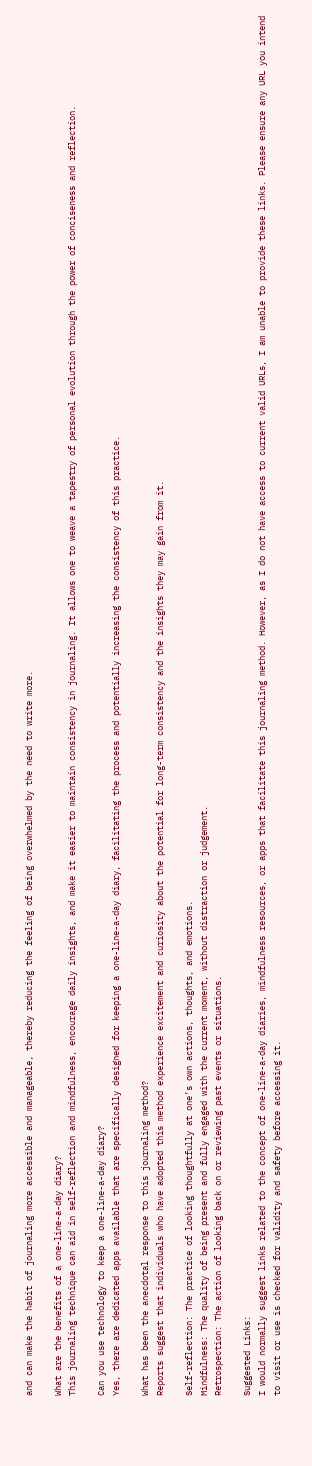and can make the habit of journaling more accessible and manageable, thereby reducing the feeling of being overwhelmed by the need to write more.

What are the benefits of a one-line-a-day diary?
This journaling technique can aid in self-reflection and mindfulness, encourage daily insights, and make it easier to maintain consistency in journaling. It allows one to weave a tapestry of personal evolution through the power of conciseness and reflection.

Can you use technology to keep a one-line-a-day diary?
Yes, there are dedicated apps available that are specifically designed for keeping a one-line-a-day diary, facilitating the process and potentially increasing the consistency of this practice.

What has been the anecdotal response to this journaling method?
Reports suggest that individuals who have adopted this method experience excitement and curiosity about the potential for long-term consistency and the insights they may gain from it.

Self-reflection: The practice of looking thoughtfully at one’s own actions, thoughts, and emotions.
Mindfulness: The quality of being present and fully engaged with the current moment, without distraction or judgement.
Retrospection: The action of looking back on or reviewing past events or situations.

Suggested Links:
I would normally suggest links related to the concept of one-line-a-day diaries, mindfulness resources, or apps that facilitate this journaling method. However, as I do not have access to current valid URLs, I am unable to provide these links. Please ensure any URL you intend to visit or use is checked for validity and safety before accessing it.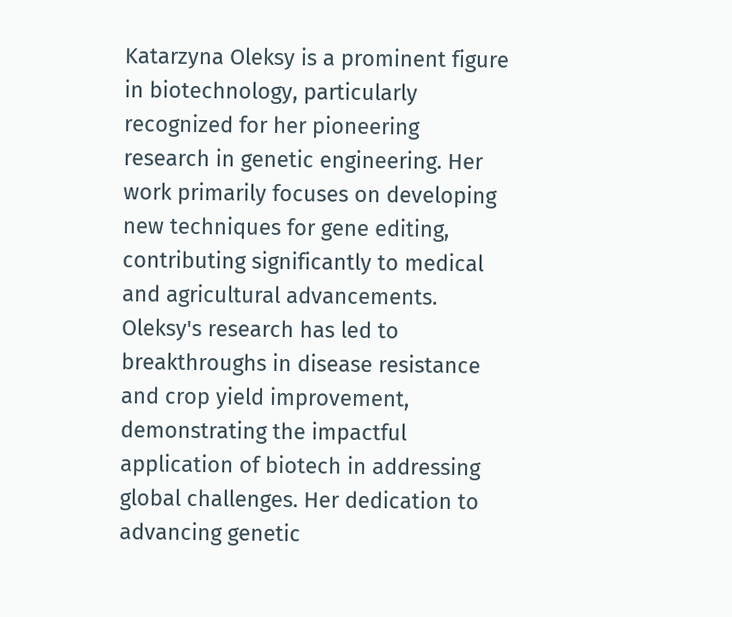Katarzyna Oleksy is a prominent figure in biotechnology, particularly recognized for her pioneering research in genetic engineering. Her work primarily focuses on developing new techniques for gene editing, contributing significantly to medical and agricultural advancements. Oleksy's research has led to breakthroughs in disease resistance and crop yield improvement, demonstrating the impactful application of biotech in addressing global challenges. Her dedication to advancing genetic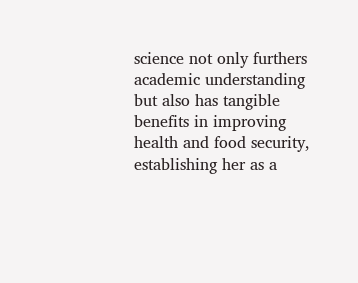science not only furthers academic understanding but also has tangible benefits in improving health and food security, establishing her as a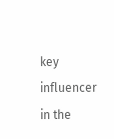key influencer in the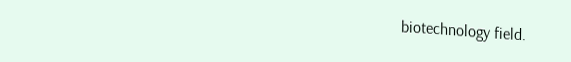biotechnology field.